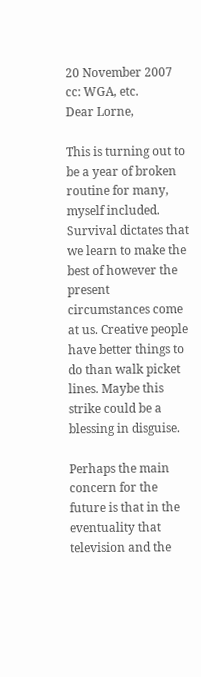20 November 2007
cc: WGA, etc.
Dear Lorne,

This is turning out to be a year of broken routine for many, myself included. Survival dictates that we learn to make the best of however the present circumstances come at us. Creative people have better things to do than walk picket lines. Maybe this strike could be a blessing in disguise.

Perhaps the main concern for the future is that in the eventuality that television and the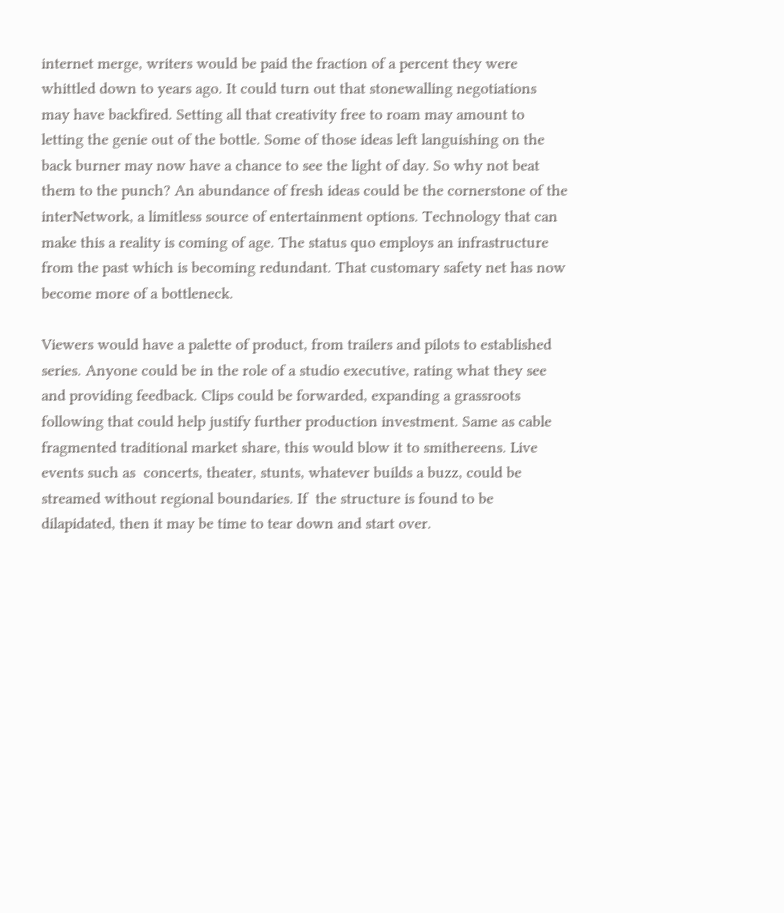internet merge, writers would be paid the fraction of a percent they were whittled down to years ago. It could turn out that stonewalling negotiations may have backfired. Setting all that creativity free to roam may amount to letting the genie out of the bottle. Some of those ideas left languishing on the back burner may now have a chance to see the light of day. So why not beat them to the punch? An abundance of fresh ideas could be the cornerstone of the interNetwork, a limitless source of entertainment options. Technology that can make this a reality is coming of age. The status quo employs an infrastructure from the past which is becoming redundant. That customary safety net has now become more of a bottleneck.

Viewers would have a palette of product, from trailers and pilots to established series. Anyone could be in the role of a studio executive, rating what they see and providing feedback. Clips could be forwarded, expanding a grassroots following that could help justify further production investment. Same as cable fragmented traditional market share, this would blow it to smithereens. Live events such as  concerts, theater, stunts, whatever builds a buzz, could be streamed without regional boundaries. If  the structure is found to be dilapidated, then it may be time to tear down and start over.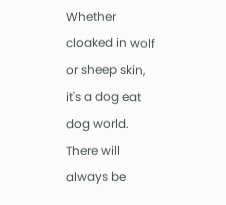Whether cloaked in wolf or sheep skin, it's a dog eat dog world. There will always be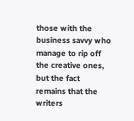those with the business savvy who manage to rip off the creative ones, but the fact remains that the writers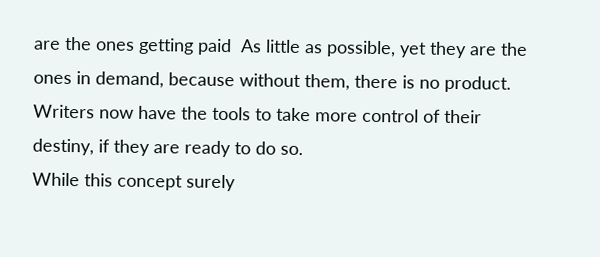are the ones getting paid  As little as possible, yet they are the ones in demand, because without them, there is no product. Writers now have the tools to take more control of their destiny, if they are ready to do so.
While this concept surely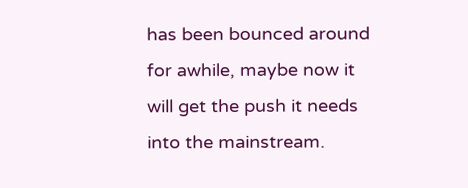has been bounced around for awhile, maybe now it will get the push it needs into the mainstream.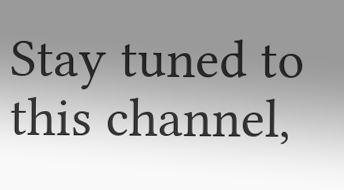Stay tuned to this channel,